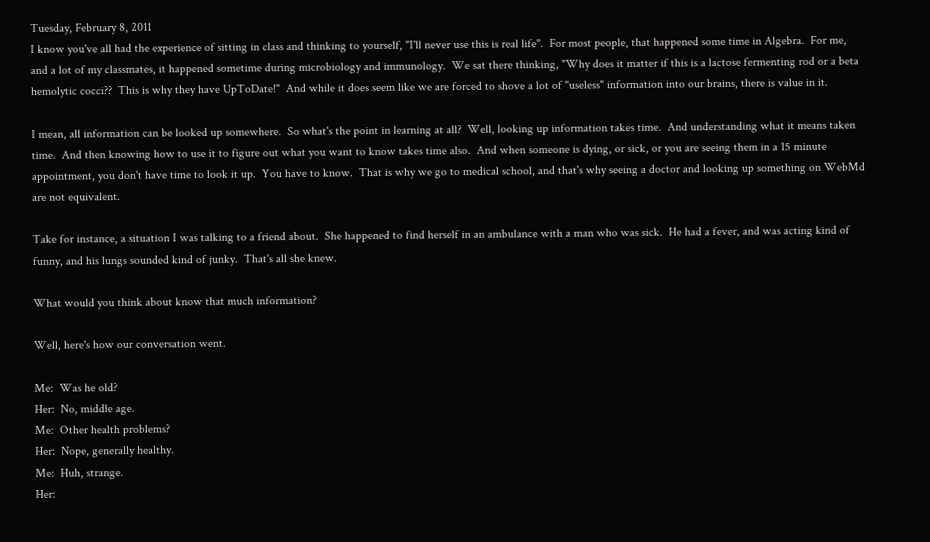Tuesday, February 8, 2011
I know you've all had the experience of sitting in class and thinking to yourself, "I'll never use this is real life".  For most people, that happened some time in Algebra.  For me, and a lot of my classmates, it happened sometime during microbiology and immunology.  We sat there thinking, "Why does it matter if this is a lactose fermenting rod or a beta hemolytic cocci??  This is why they have UpToDate!"  And while it does seem like we are forced to shove a lot of "useless" information into our brains, there is value in it.

I mean, all information can be looked up somewhere.  So what's the point in learning at all?  Well, looking up information takes time.  And understanding what it means taken time.  And then knowing how to use it to figure out what you want to know takes time also.  And when someone is dying, or sick, or you are seeing them in a 15 minute appointment, you don't have time to look it up.  You have to know.  That is why we go to medical school, and that's why seeing a doctor and looking up something on WebMd are not equivalent.

Take for instance, a situation I was talking to a friend about.  She happened to find herself in an ambulance with a man who was sick.  He had a fever, and was acting kind of funny, and his lungs sounded kind of junky.  That's all she knew.

What would you think about know that much information?

Well, here's how our conversation went.

Me:  Was he old?
Her:  No, middle age.
Me:  Other health problems?
Her:  Nope, generally healthy.
Me:  Huh, strange.
Her: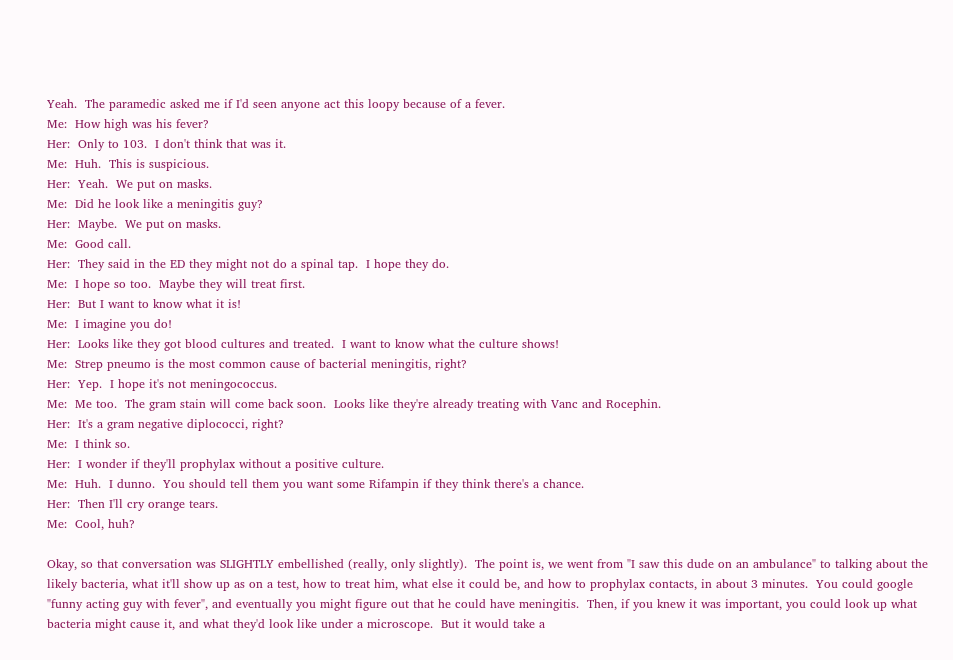Yeah.  The paramedic asked me if I'd seen anyone act this loopy because of a fever.
Me:  How high was his fever?
Her:  Only to 103.  I don't think that was it.
Me:  Huh.  This is suspicious.
Her:  Yeah.  We put on masks.
Me:  Did he look like a meningitis guy?
Her:  Maybe.  We put on masks.
Me:  Good call.
Her:  They said in the ED they might not do a spinal tap.  I hope they do.
Me:  I hope so too.  Maybe they will treat first.
Her:  But I want to know what it is!
Me:  I imagine you do!
Her:  Looks like they got blood cultures and treated.  I want to know what the culture shows!
Me:  Strep pneumo is the most common cause of bacterial meningitis, right?
Her:  Yep.  I hope it's not meningococcus.
Me:  Me too.  The gram stain will come back soon.  Looks like they're already treating with Vanc and Rocephin.
Her:  It's a gram negative diplococci, right?
Me:  I think so.
Her:  I wonder if they'll prophylax without a positive culture.
Me:  Huh.  I dunno.  You should tell them you want some Rifampin if they think there's a chance.
Her:  Then I'll cry orange tears.
Me:  Cool, huh?

Okay, so that conversation was SLIGHTLY embellished (really, only slightly).  The point is, we went from "I saw this dude on an ambulance" to talking about the likely bacteria, what it'll show up as on a test, how to treat him, what else it could be, and how to prophylax contacts, in about 3 minutes.  You could google "funny acting guy with fever", and eventually you might figure out that he could have meningitis.  Then, if you knew it was important, you could look up what bacteria might cause it, and what they'd look like under a microscope.  But it would take a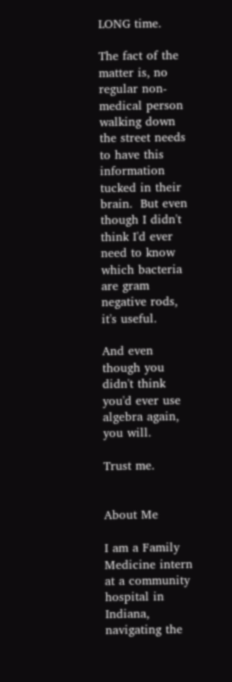LONG time.

The fact of the matter is, no regular non-medical person walking down the street needs to have this information tucked in their brain.  But even though I didn't think I'd ever need to know which bacteria are gram negative rods, it's useful.

And even though you didn't think you'd ever use algebra again, you will.

Trust me.


About Me

I am a Family Medicine intern at a community hospital in Indiana, navigating the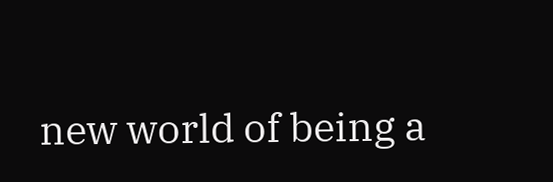new world of being a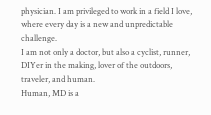physician. I am privileged to work in a field I love, where every day is a new and unpredictable challenge.
I am not only a doctor, but also a cyclist, runner, DIYer in the making, lover of the outdoors, traveler, and human.
Human, MD is a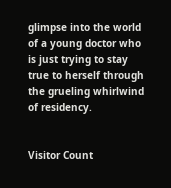glimpse into the world of a young doctor who is just trying to stay true to herself through the grueling whirlwind of residency.


Visitor Count